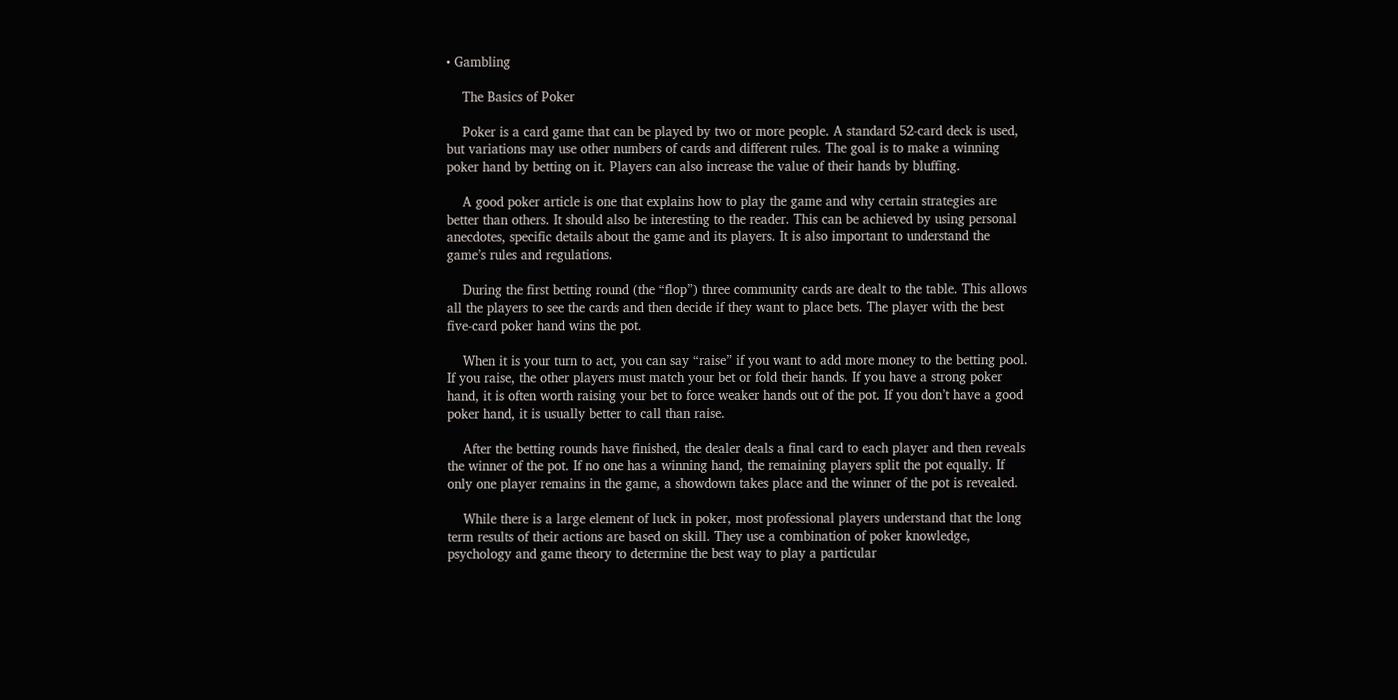• Gambling

    The Basics of Poker

    Poker is a card game that can be played by two or more people. A standard 52-card deck is used, but variations may use other numbers of cards and different rules. The goal is to make a winning poker hand by betting on it. Players can also increase the value of their hands by bluffing.

    A good poker article is one that explains how to play the game and why certain strategies are better than others. It should also be interesting to the reader. This can be achieved by using personal anecdotes, specific details about the game and its players. It is also important to understand the game’s rules and regulations.

    During the first betting round (the “flop”) three community cards are dealt to the table. This allows all the players to see the cards and then decide if they want to place bets. The player with the best five-card poker hand wins the pot.

    When it is your turn to act, you can say “raise” if you want to add more money to the betting pool. If you raise, the other players must match your bet or fold their hands. If you have a strong poker hand, it is often worth raising your bet to force weaker hands out of the pot. If you don’t have a good poker hand, it is usually better to call than raise.

    After the betting rounds have finished, the dealer deals a final card to each player and then reveals the winner of the pot. If no one has a winning hand, the remaining players split the pot equally. If only one player remains in the game, a showdown takes place and the winner of the pot is revealed.

    While there is a large element of luck in poker, most professional players understand that the long term results of their actions are based on skill. They use a combination of poker knowledge, psychology and game theory to determine the best way to play a particular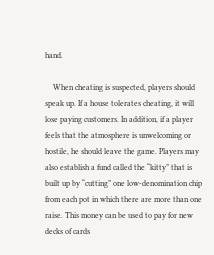hand.

    When cheating is suspected, players should speak up. If a house tolerates cheating, it will lose paying customers. In addition, if a player feels that the atmosphere is unwelcoming or hostile, he should leave the game. Players may also establish a fund called the “kitty” that is built up by “cutting” one low-denomination chip from each pot in which there are more than one raise. This money can be used to pay for new decks of cards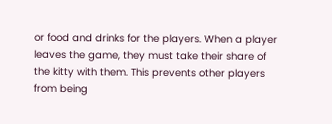or food and drinks for the players. When a player leaves the game, they must take their share of the kitty with them. This prevents other players from being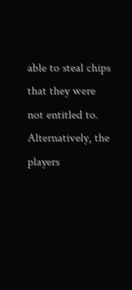able to steal chips that they were not entitled to. Alternatively, the players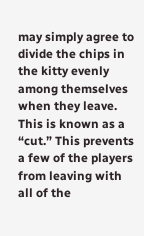may simply agree to divide the chips in the kitty evenly among themselves when they leave. This is known as a “cut.” This prevents a few of the players from leaving with all of the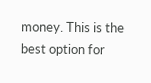money. This is the best option for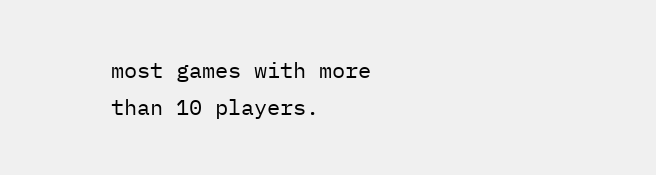most games with more than 10 players.